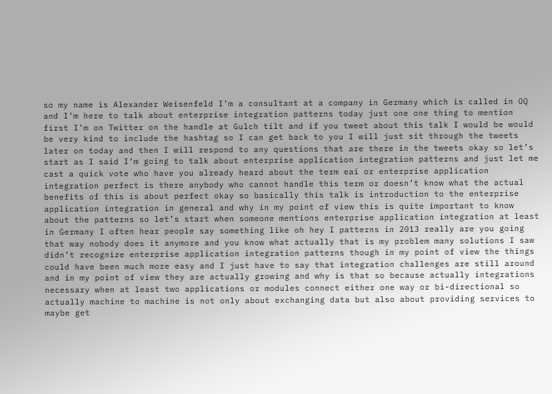so my name is Alexander Weisenfeld I’m a consultant at a company in Germany which is called in OQ and I’m here to talk about enterprise integration patterns today just one one thing to mention first I’m on Twitter on the handle at Gulch tilt and if you tweet about this talk I would be would be very kind to include the hashtag so I can get back to you I will just sit through the tweets later on today and then I will respond to any questions that are there in the tweets okay so let’s start as I said I’m going to talk about enterprise application integration patterns and just let me cast a quick vote who have you already heard about the term eai or enterprise application integration perfect is there anybody who cannot handle this term or doesn’t know what the actual benefits of this is about perfect okay so basically this talk is introduction to the enterprise application integration in general and why in my point of view this is quite important to know about the patterns so let’s start when someone mentions enterprise application integration at least in Germany I often hear people say something like oh hey I patterns in 2013 really are you going that way nobody does it anymore and you know what actually that is my problem many solutions I saw didn’t recognize enterprise application integration patterns though in my point of view the things could have been much more easy and I just have to say that integration challenges are still around and in my point of view they are actually growing and why is that so because actually integrations necessary when at least two applications or modules connect either one way or bi-directional so actually machine to machine is not only about exchanging data but also about providing services to maybe get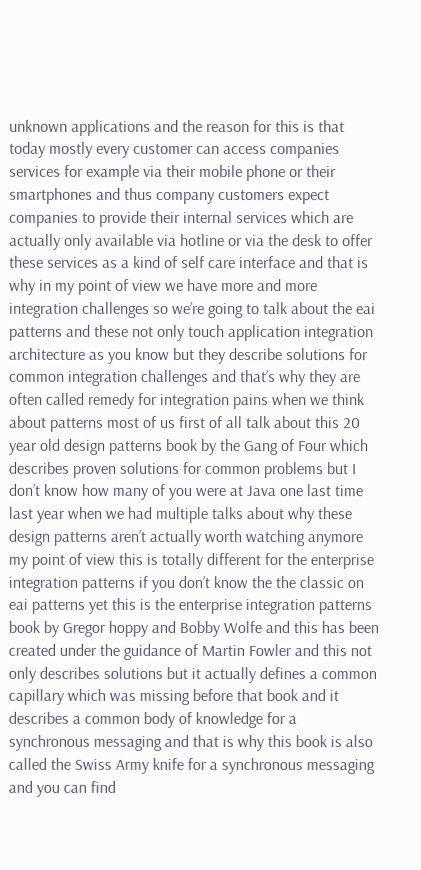unknown applications and the reason for this is that today mostly every customer can access companies services for example via their mobile phone or their smartphones and thus company customers expect companies to provide their internal services which are actually only available via hotline or via the desk to offer these services as a kind of self care interface and that is why in my point of view we have more and more integration challenges so we’re going to talk about the eai patterns and these not only touch application integration architecture as you know but they describe solutions for common integration challenges and that’s why they are often called remedy for integration pains when we think about patterns most of us first of all talk about this 20 year old design patterns book by the Gang of Four which describes proven solutions for common problems but I don’t know how many of you were at Java one last time last year when we had multiple talks about why these design patterns aren’t actually worth watching anymore my point of view this is totally different for the enterprise integration patterns if you don’t know the the classic on eai patterns yet this is the enterprise integration patterns book by Gregor hoppy and Bobby Wolfe and this has been created under the guidance of Martin Fowler and this not only describes solutions but it actually defines a common capillary which was missing before that book and it describes a common body of knowledge for a synchronous messaging and that is why this book is also called the Swiss Army knife for a synchronous messaging and you can find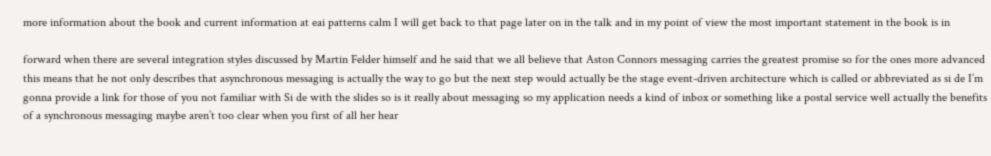more information about the book and current information at eai patterns calm I will get back to that page later on in the talk and in my point of view the most important statement in the book is in

forward when there are several integration styles discussed by Martin Felder himself and he said that we all believe that Aston Connors messaging carries the greatest promise so for the ones more advanced this means that he not only describes that asynchronous messaging is actually the way to go but the next step would actually be the stage event-driven architecture which is called or abbreviated as si de I’m gonna provide a link for those of you not familiar with Si de with the slides so is it really about messaging so my application needs a kind of inbox or something like a postal service well actually the benefits of a synchronous messaging maybe aren’t too clear when you first of all her hear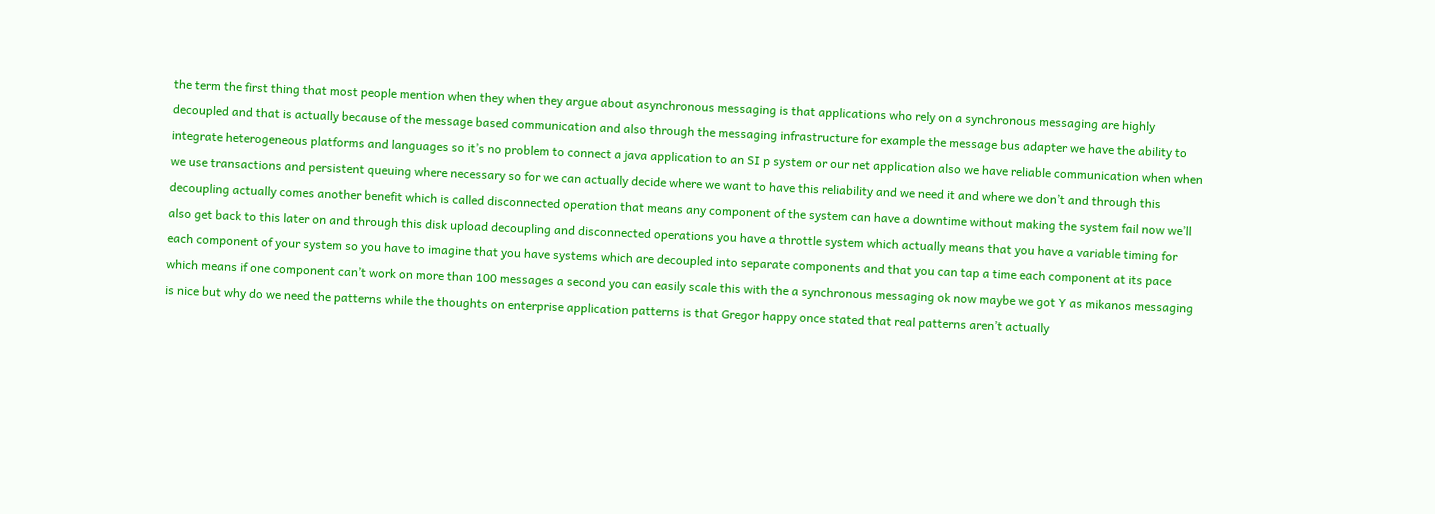the term the first thing that most people mention when they when they argue about asynchronous messaging is that applications who rely on a synchronous messaging are highly decoupled and that is actually because of the message based communication and also through the messaging infrastructure for example the message bus adapter we have the ability to integrate heterogeneous platforms and languages so it’s no problem to connect a java application to an SI p system or our net application also we have reliable communication when when we use transactions and persistent queuing where necessary so for we can actually decide where we want to have this reliability and we need it and where we don’t and through this decoupling actually comes another benefit which is called disconnected operation that means any component of the system can have a downtime without making the system fail now we’ll also get back to this later on and through this disk upload decoupling and disconnected operations you have a throttle system which actually means that you have a variable timing for each component of your system so you have to imagine that you have systems which are decoupled into separate components and that you can tap a time each component at its pace which means if one component can’t work on more than 100 messages a second you can easily scale this with the a synchronous messaging ok now maybe we got Y as mikanos messaging is nice but why do we need the patterns while the thoughts on enterprise application patterns is that Gregor happy once stated that real patterns aren’t actually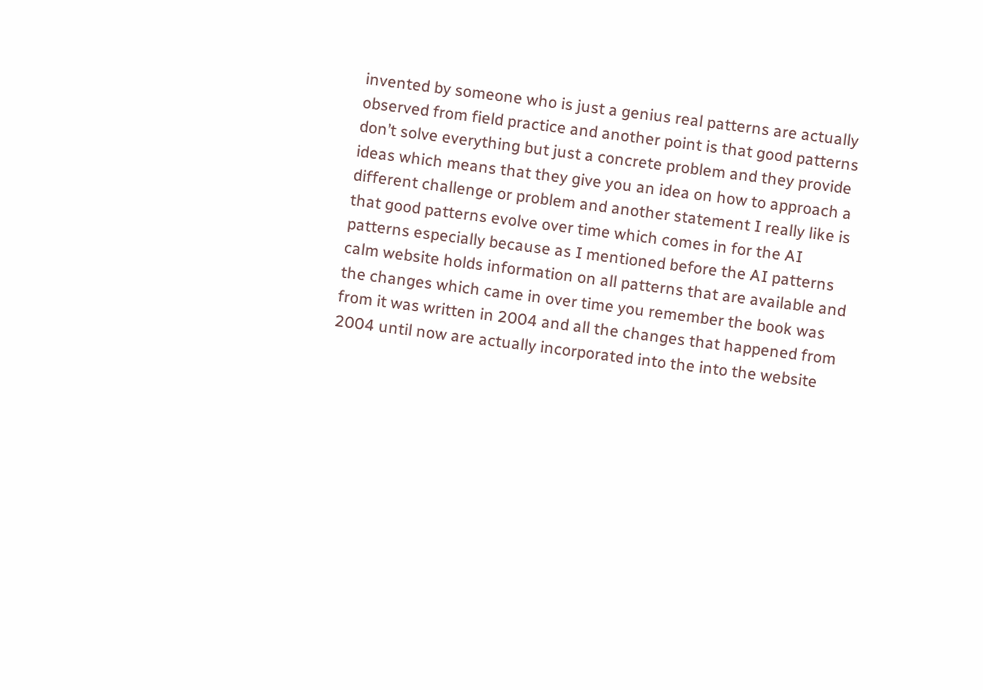invented by someone who is just a genius real patterns are actually observed from field practice and another point is that good patterns don’t solve everything but just a concrete problem and they provide ideas which means that they give you an idea on how to approach a different challenge or problem and another statement I really like is that good patterns evolve over time which comes in for the AI patterns especially because as I mentioned before the AI patterns calm website holds information on all patterns that are available and the changes which came in over time you remember the book was from it was written in 2004 and all the changes that happened from 2004 until now are actually incorporated into the into the website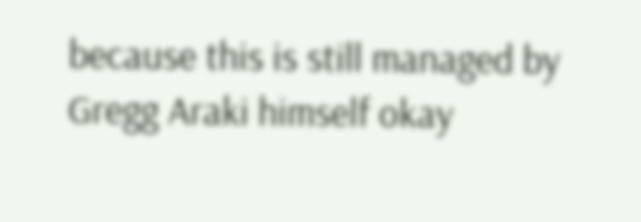because this is still managed by Gregg Araki himself okay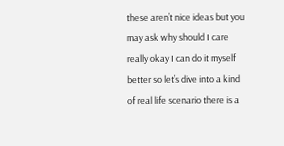these aren’t nice ideas but you may ask why should I care really okay I can do it myself better so let’s dive into a kind of real life scenario there is a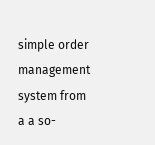simple order management system from a a so-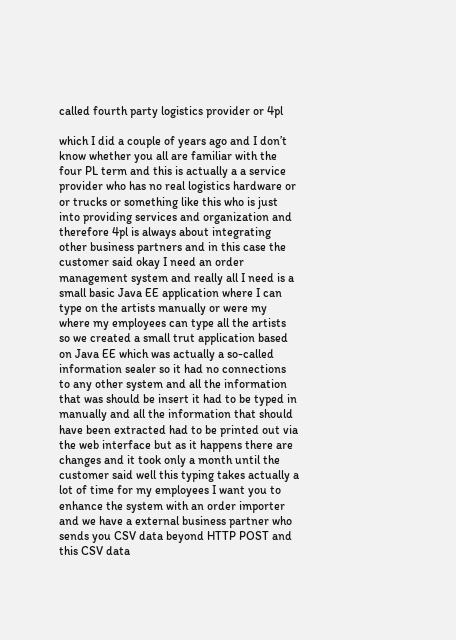called fourth party logistics provider or 4pl

which I did a couple of years ago and I don’t know whether you all are familiar with the four PL term and this is actually a a service provider who has no real logistics hardware or or trucks or something like this who is just into providing services and organization and therefore 4pl is always about integrating other business partners and in this case the customer said okay I need an order management system and really all I need is a small basic Java EE application where I can type on the artists manually or were my where my employees can type all the artists so we created a small trut application based on Java EE which was actually a so-called information sealer so it had no connections to any other system and all the information that was should be insert it had to be typed in manually and all the information that should have been extracted had to be printed out via the web interface but as it happens there are changes and it took only a month until the customer said well this typing takes actually a lot of time for my employees I want you to enhance the system with an order importer and we have a external business partner who sends you CSV data beyond HTTP POST and this CSV data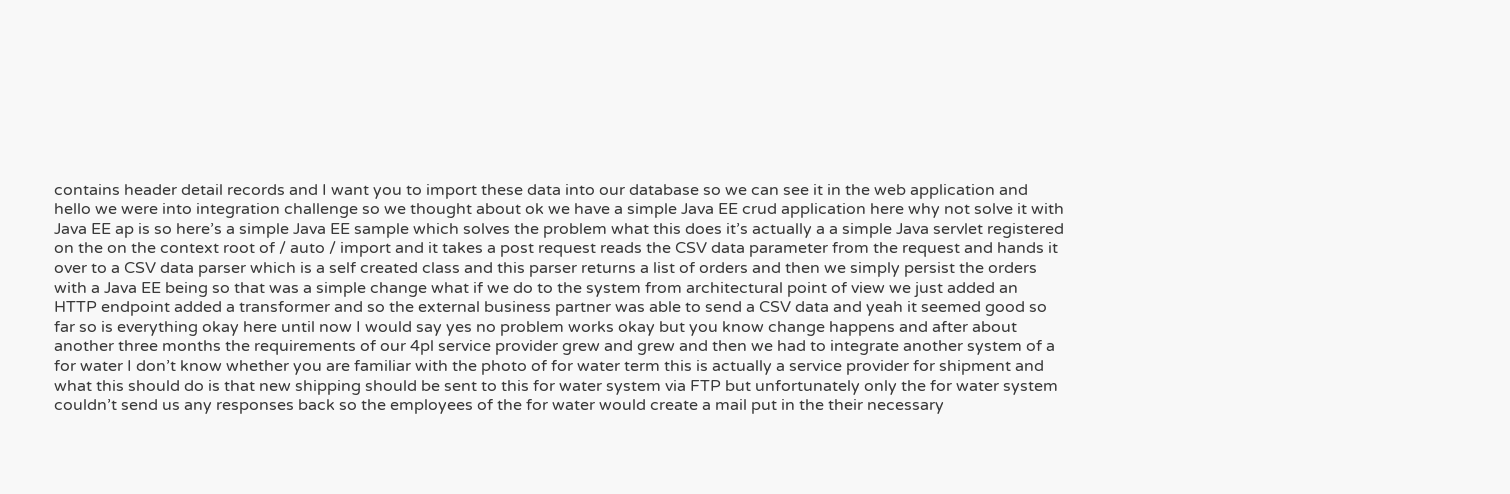contains header detail records and I want you to import these data into our database so we can see it in the web application and hello we were into integration challenge so we thought about ok we have a simple Java EE crud application here why not solve it with Java EE ap is so here’s a simple Java EE sample which solves the problem what this does it’s actually a a simple Java servlet registered on the on the context root of / auto / import and it takes a post request reads the CSV data parameter from the request and hands it over to a CSV data parser which is a self created class and this parser returns a list of orders and then we simply persist the orders with a Java EE being so that was a simple change what if we do to the system from architectural point of view we just added an HTTP endpoint added a transformer and so the external business partner was able to send a CSV data and yeah it seemed good so far so is everything okay here until now I would say yes no problem works okay but you know change happens and after about another three months the requirements of our 4pl service provider grew and grew and then we had to integrate another system of a for water I don’t know whether you are familiar with the photo of for water term this is actually a service provider for shipment and what this should do is that new shipping should be sent to this for water system via FTP but unfortunately only the for water system couldn’t send us any responses back so the employees of the for water would create a mail put in the their necessary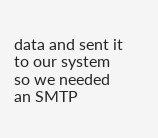data and sent it to our system so we needed an SMTP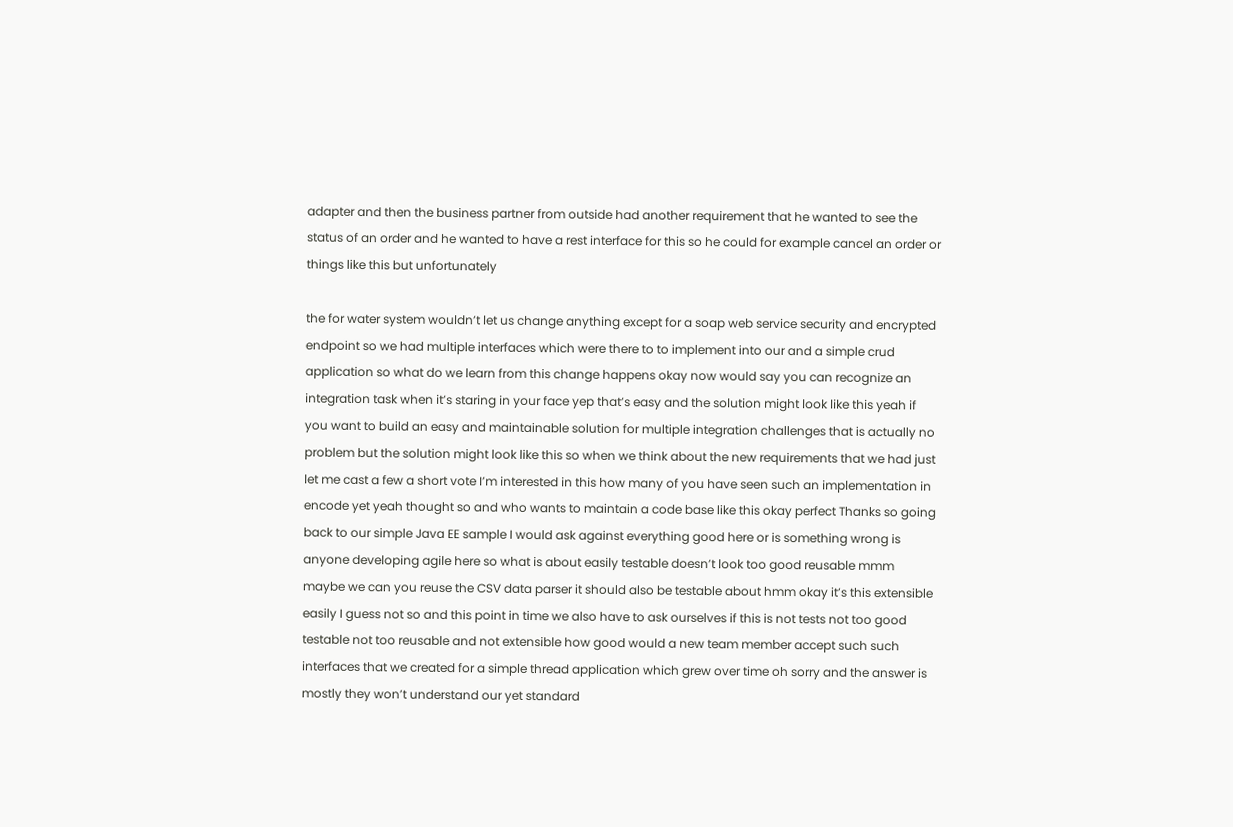adapter and then the business partner from outside had another requirement that he wanted to see the status of an order and he wanted to have a rest interface for this so he could for example cancel an order or things like this but unfortunately

the for water system wouldn’t let us change anything except for a soap web service security and encrypted endpoint so we had multiple interfaces which were there to to implement into our and a simple crud application so what do we learn from this change happens okay now would say you can recognize an integration task when it’s staring in your face yep that’s easy and the solution might look like this yeah if you want to build an easy and maintainable solution for multiple integration challenges that is actually no problem but the solution might look like this so when we think about the new requirements that we had just let me cast a few a short vote I’m interested in this how many of you have seen such an implementation in encode yet yeah thought so and who wants to maintain a code base like this okay perfect Thanks so going back to our simple Java EE sample I would ask against everything good here or is something wrong is anyone developing agile here so what is about easily testable doesn’t look too good reusable mmm maybe we can you reuse the CSV data parser it should also be testable about hmm okay it’s this extensible easily I guess not so and this point in time we also have to ask ourselves if this is not tests not too good testable not too reusable and not extensible how good would a new team member accept such such interfaces that we created for a simple thread application which grew over time oh sorry and the answer is mostly they won’t understand our yet standard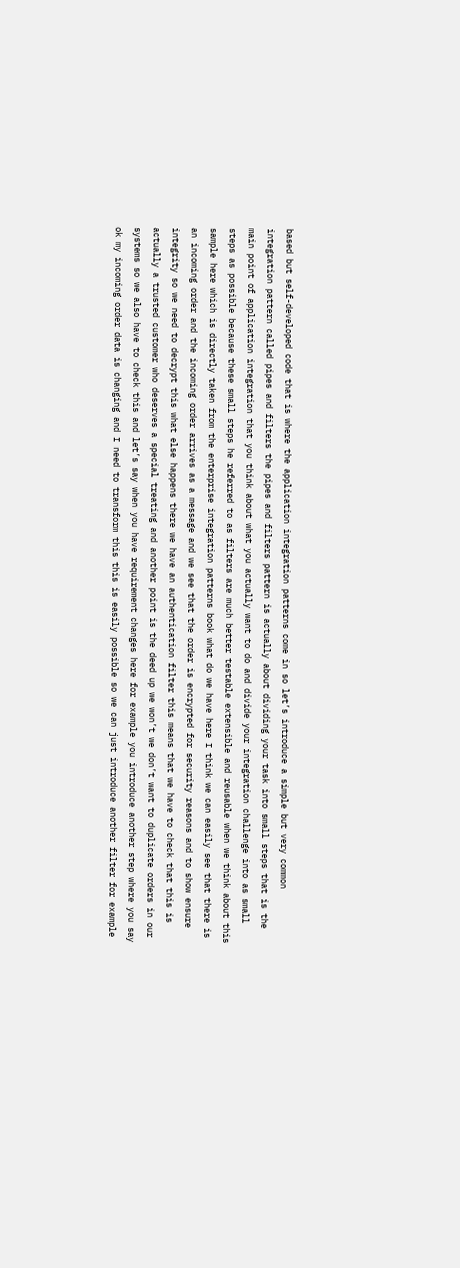based but self-developed code that is where the application integration patterns come in so let’s introduce a simple but very common integration pattern called pipes and filters the pipes and filters pattern is actually about dividing your task into small steps that is the main point of application integration that you think about what you actually want to do and divide your integration challenge into as small steps as possible because these small steps he referred to as filters are much better testable extensible and reusable when we think about this sample here which is directly taken from the enterprise integration patterns book what do we have here I think we can easily see that there is an incoming order and the incoming order arrives as a message and we see that the order is encrypted for security reasons and to show ensure integrity so we need to decrypt this what else happens there we have an authentication filter this means that we have to check that this is actually a trusted customer who deserves a special treating and another point is the deed up we won’t we don’t want to duplicate orders in our systems so we also have to check this and let’s say when you have requirement changes here for example you introduce another step where you say ok my incoming order data is changing and I need to transform this this is easily possible so we can just introduce another filter for example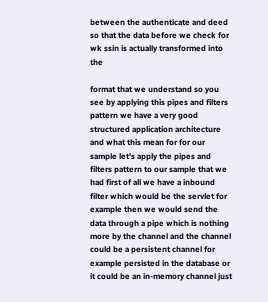between the authenticate and deed so that the data before we check for wk ssin is actually transformed into the

format that we understand so you see by applying this pipes and filters pattern we have a very good structured application architecture and what this mean for for our sample let’s apply the pipes and filters pattern to our sample that we had first of all we have a inbound filter which would be the servlet for example then we would send the data through a pipe which is nothing more by the channel and the channel could be a persistent channel for example persisted in the database or it could be an in-memory channel just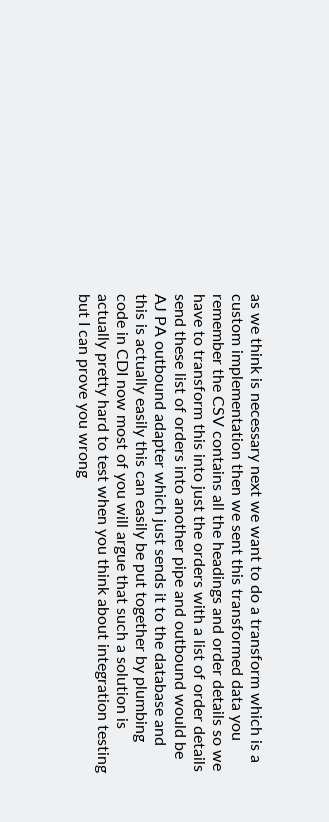as we think is necessary next we want to do a transform which is a custom implementation then we sent this transformed data you remember the CSV contains all the headings and order details so we have to transform this into just the orders with a list of order details send these list of orders into another pipe and outbound would be AJ PA outbound adapter which just sends it to the database and this is actually easily this can easily be put together by plumbing code in CDI now most of you will argue that such a solution is actually pretty hard to test when you think about integration testing but I can prove you wrong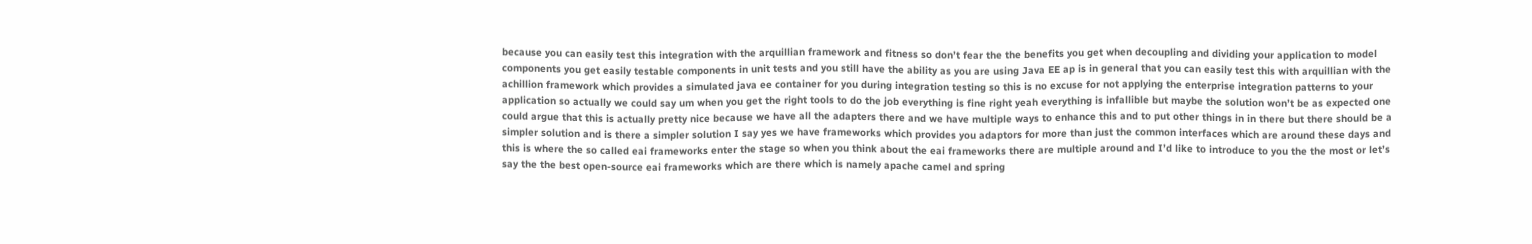because you can easily test this integration with the arquillian framework and fitness so don’t fear the the benefits you get when decoupling and dividing your application to model components you get easily testable components in unit tests and you still have the ability as you are using Java EE ap is in general that you can easily test this with arquillian with the achillion framework which provides a simulated java ee container for you during integration testing so this is no excuse for not applying the enterprise integration patterns to your application so actually we could say um when you get the right tools to do the job everything is fine right yeah everything is infallible but maybe the solution won’t be as expected one could argue that this is actually pretty nice because we have all the adapters there and we have multiple ways to enhance this and to put other things in in there but there should be a simpler solution and is there a simpler solution I say yes we have frameworks which provides you adaptors for more than just the common interfaces which are around these days and this is where the so called eai frameworks enter the stage so when you think about the eai frameworks there are multiple around and I’d like to introduce to you the the most or let’s say the the best open-source eai frameworks which are there which is namely apache camel and spring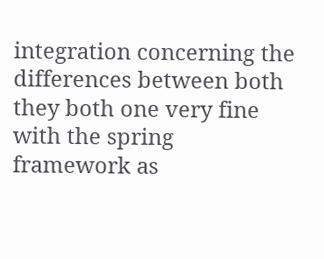integration concerning the differences between both they both one very fine with the spring framework as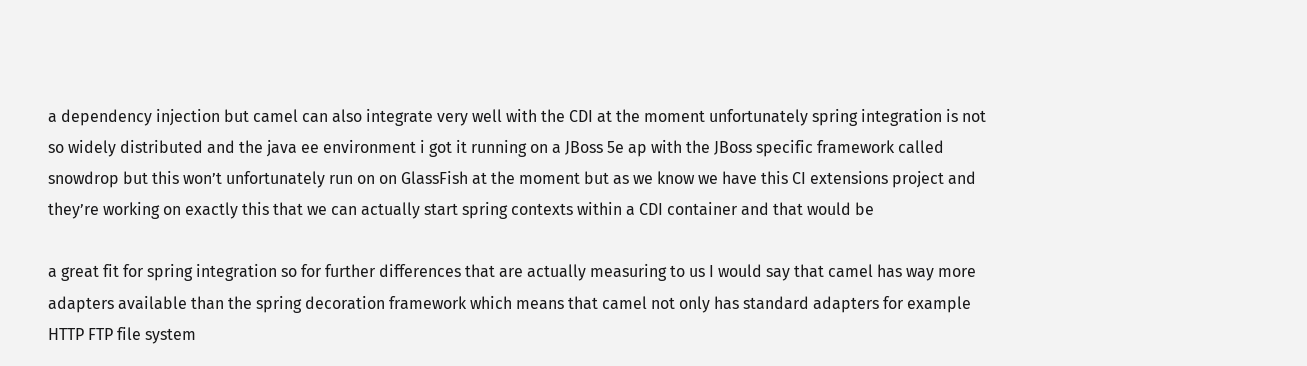a dependency injection but camel can also integrate very well with the CDI at the moment unfortunately spring integration is not so widely distributed and the java ee environment i got it running on a JBoss 5e ap with the JBoss specific framework called snowdrop but this won’t unfortunately run on on GlassFish at the moment but as we know we have this CI extensions project and they’re working on exactly this that we can actually start spring contexts within a CDI container and that would be

a great fit for spring integration so for further differences that are actually measuring to us I would say that camel has way more adapters available than the spring decoration framework which means that camel not only has standard adapters for example HTTP FTP file system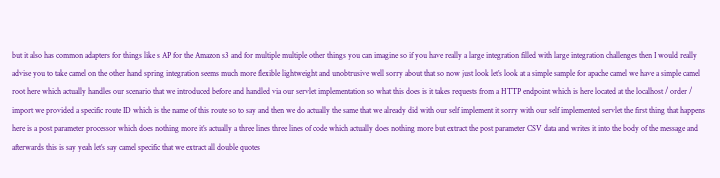but it also has common adapters for things like s AP for the Amazon s3 and for multiple multiple other things you can imagine so if you have really a large integration filled with large integration challenges then I would really advise you to take camel on the other hand spring integration seems much more flexible lightweight and unobtrusive well sorry about that so now just look let’s look at a simple sample for apache camel we have a simple camel root here which actually handles our scenario that we introduced before and handled via our servlet implementation so what this does is it takes requests from a HTTP endpoint which is here located at the localhost / order / import we provided a specific route ID which is the name of this route so to say and then we do actually the same that we already did with our self implement it sorry with our self implemented servlet the first thing that happens here is a post parameter processor which does nothing more it’s actually a three lines three lines of code which actually does nothing more but extract the post parameter CSV data and writes it into the body of the message and afterwards this is say yeah let’s say camel specific that we extract all double quotes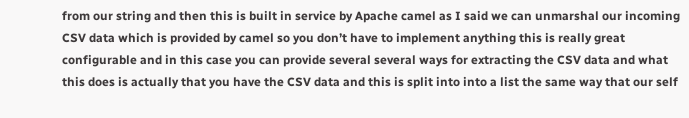from our string and then this is built in service by Apache camel as I said we can unmarshal our incoming CSV data which is provided by camel so you don’t have to implement anything this is really great configurable and in this case you can provide several several ways for extracting the CSV data and what this does is actually that you have the CSV data and this is split into into a list the same way that our self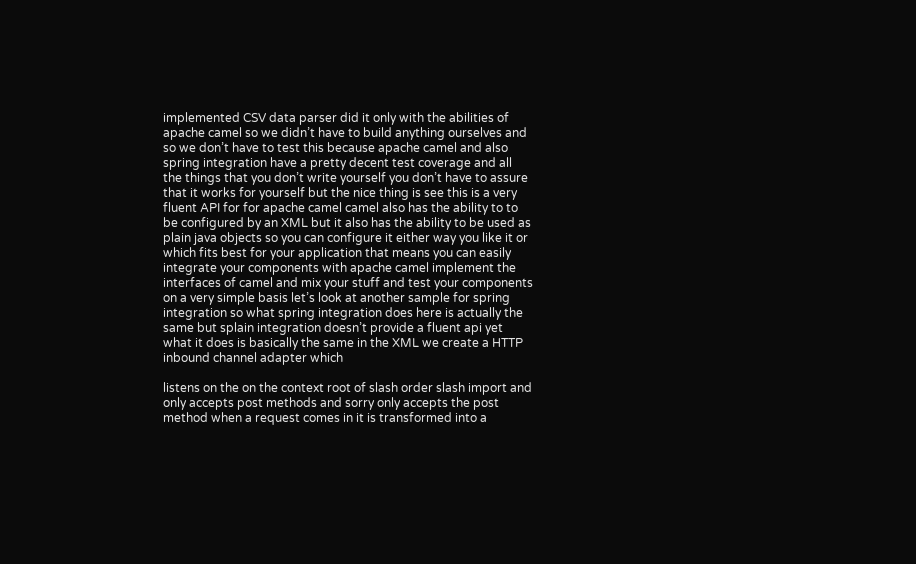implemented CSV data parser did it only with the abilities of apache camel so we didn’t have to build anything ourselves and so we don’t have to test this because apache camel and also spring integration have a pretty decent test coverage and all the things that you don’t write yourself you don’t have to assure that it works for yourself but the nice thing is see this is a very fluent API for for apache camel camel also has the ability to to be configured by an XML but it also has the ability to be used as plain java objects so you can configure it either way you like it or which fits best for your application that means you can easily integrate your components with apache camel implement the interfaces of camel and mix your stuff and test your components on a very simple basis let’s look at another sample for spring integration so what spring integration does here is actually the same but splain integration doesn’t provide a fluent api yet what it does is basically the same in the XML we create a HTTP inbound channel adapter which

listens on the on the context root of slash order slash import and only accepts post methods and sorry only accepts the post method when a request comes in it is transformed into a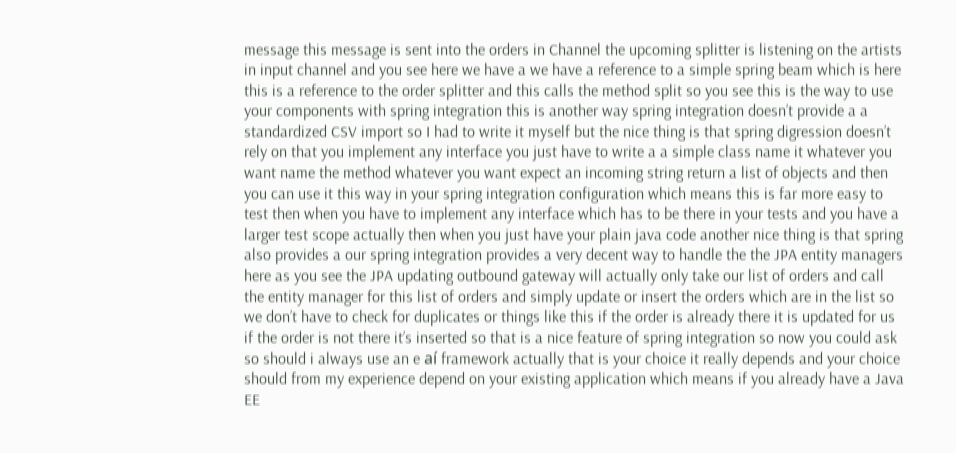message this message is sent into the orders in Channel the upcoming splitter is listening on the artists in input channel and you see here we have a we have a reference to a simple spring beam which is here this is a reference to the order splitter and this calls the method split so you see this is the way to use your components with spring integration this is another way spring integration doesn’t provide a a standardized CSV import so I had to write it myself but the nice thing is that spring digression doesn’t rely on that you implement any interface you just have to write a a simple class name it whatever you want name the method whatever you want expect an incoming string return a list of objects and then you can use it this way in your spring integration configuration which means this is far more easy to test then when you have to implement any interface which has to be there in your tests and you have a larger test scope actually then when you just have your plain java code another nice thing is that spring also provides a our spring integration provides a very decent way to handle the the JPA entity managers here as you see the JPA updating outbound gateway will actually only take our list of orders and call the entity manager for this list of orders and simply update or insert the orders which are in the list so we don’t have to check for duplicates or things like this if the order is already there it is updated for us if the order is not there it’s inserted so that is a nice feature of spring integration so now you could ask so should i always use an e aí framework actually that is your choice it really depends and your choice should from my experience depend on your existing application which means if you already have a Java EE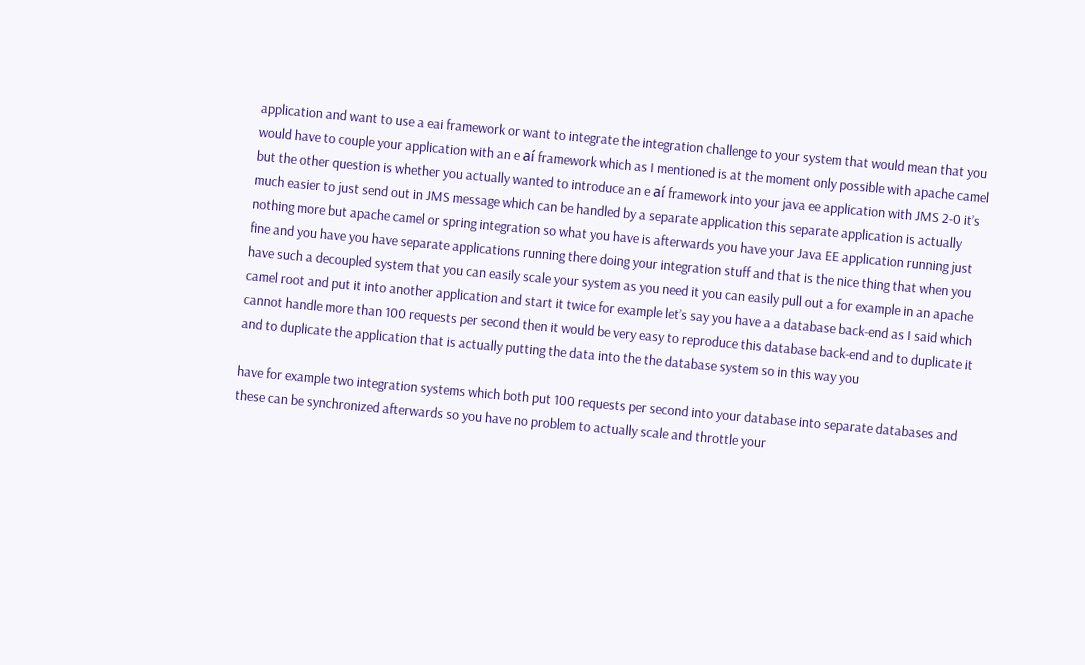application and want to use a eai framework or want to integrate the integration challenge to your system that would mean that you would have to couple your application with an e aí framework which as I mentioned is at the moment only possible with apache camel but the other question is whether you actually wanted to introduce an e aí framework into your java ee application with JMS 2-0 it’s much easier to just send out in JMS message which can be handled by a separate application this separate application is actually nothing more but apache camel or spring integration so what you have is afterwards you have your Java EE application running just fine and you have you have separate applications running there doing your integration stuff and that is the nice thing that when you have such a decoupled system that you can easily scale your system as you need it you can easily pull out a for example in an apache camel root and put it into another application and start it twice for example let’s say you have a a database back-end as I said which cannot handle more than 100 requests per second then it would be very easy to reproduce this database back-end and to duplicate it and to duplicate the application that is actually putting the data into the the database system so in this way you

have for example two integration systems which both put 100 requests per second into your database into separate databases and these can be synchronized afterwards so you have no problem to actually scale and throttle your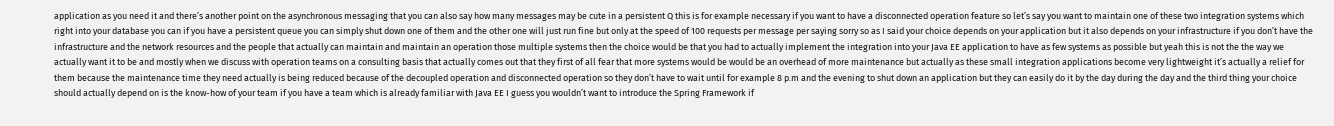application as you need it and there’s another point on the asynchronous messaging that you can also say how many messages may be cute in a persistent Q this is for example necessary if you want to have a disconnected operation feature so let’s say you want to maintain one of these two integration systems which right into your database you can if you have a persistent queue you can simply shut down one of them and the other one will just run fine but only at the speed of 100 requests per message per saying sorry so as I said your choice depends on your application but it also depends on your infrastructure if you don’t have the infrastructure and the network resources and the people that actually can maintain and maintain an operation those multiple systems then the choice would be that you had to actually implement the integration into your Java EE application to have as few systems as possible but yeah this is not the the way we actually want it to be and mostly when we discuss with operation teams on a consulting basis that actually comes out that they first of all fear that more systems would be would be an overhead of more maintenance but actually as these small integration applications become very lightweight it’s actually a relief for them because the maintenance time they need actually is being reduced because of the decoupled operation and disconnected operation so they don’t have to wait until for example 8 p.m and the evening to shut down an application but they can easily do it by the day during the day and the third thing your choice should actually depend on is the know-how of your team if you have a team which is already familiar with Java EE I guess you wouldn’t want to introduce the Spring Framework if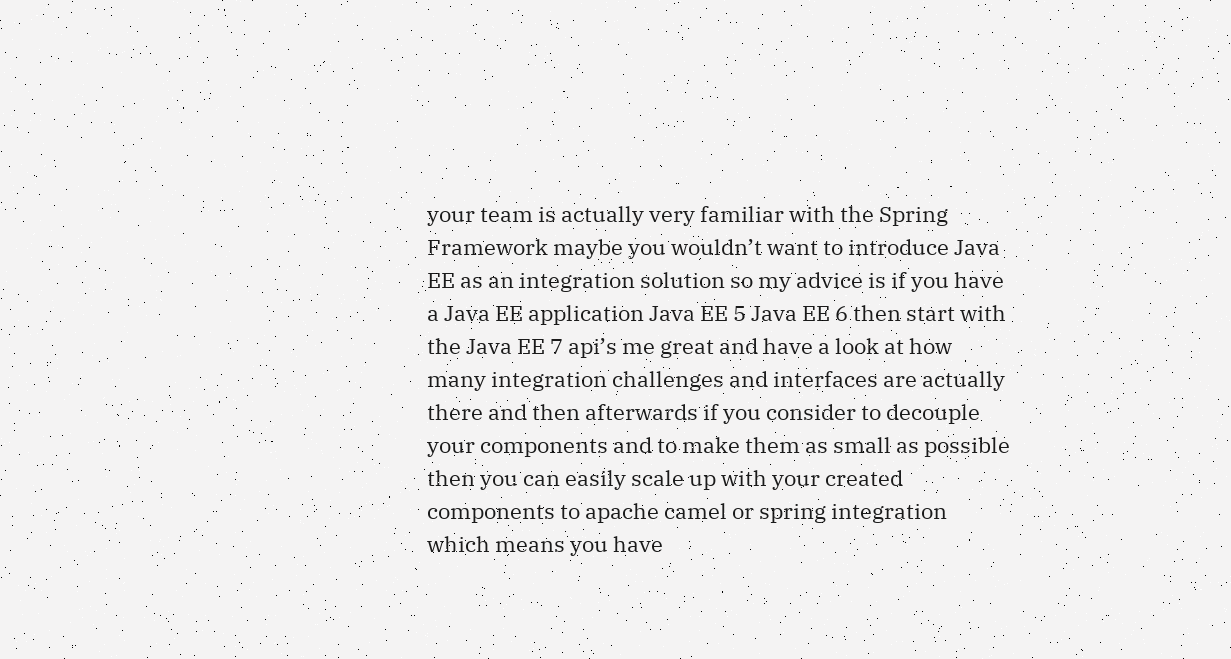your team is actually very familiar with the Spring Framework maybe you wouldn’t want to introduce Java EE as an integration solution so my advice is if you have a Java EE application Java EE 5 Java EE 6 then start with the Java EE 7 api’s me great and have a look at how many integration challenges and interfaces are actually there and then afterwards if you consider to decouple your components and to make them as small as possible then you can easily scale up with your created components to apache camel or spring integration which means you have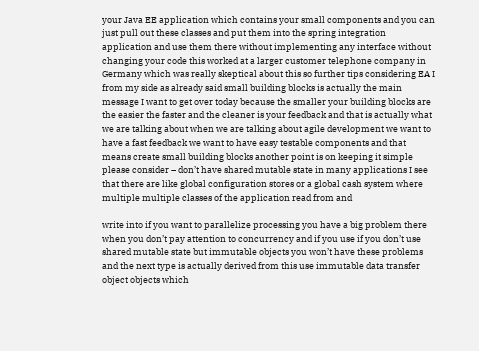your Java EE application which contains your small components and you can just pull out these classes and put them into the spring integration application and use them there without implementing any interface without changing your code this worked at a larger customer telephone company in Germany which was really skeptical about this so further tips considering EA I from my side as already said small building blocks is actually the main message I want to get over today because the smaller your building blocks are the easier the faster and the cleaner is your feedback and that is actually what we are talking about when we are talking about agile development we want to have a fast feedback we want to have easy testable components and that means create small building blocks another point is on keeping it simple please consider – don’t have shared mutable state in many applications I see that there are like global configuration stores or a global cash system where multiple multiple classes of the application read from and

write into if you want to parallelize processing you have a big problem there when you don’t pay attention to concurrency and if you use if you don’t use shared mutable state but immutable objects you won’t have these problems and the next type is actually derived from this use immutable data transfer object objects which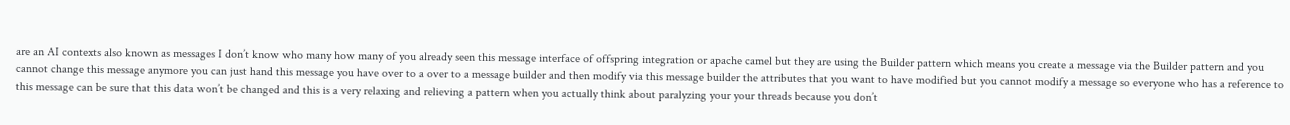are an AI contexts also known as messages I don’t know who many how many of you already seen this message interface of offspring integration or apache camel but they are using the Builder pattern which means you create a message via the Builder pattern and you cannot change this message anymore you can just hand this message you have over to a over to a message builder and then modify via this message builder the attributes that you want to have modified but you cannot modify a message so everyone who has a reference to this message can be sure that this data won’t be changed and this is a very relaxing and relieving a pattern when you actually think about paralyzing your your threads because you don’t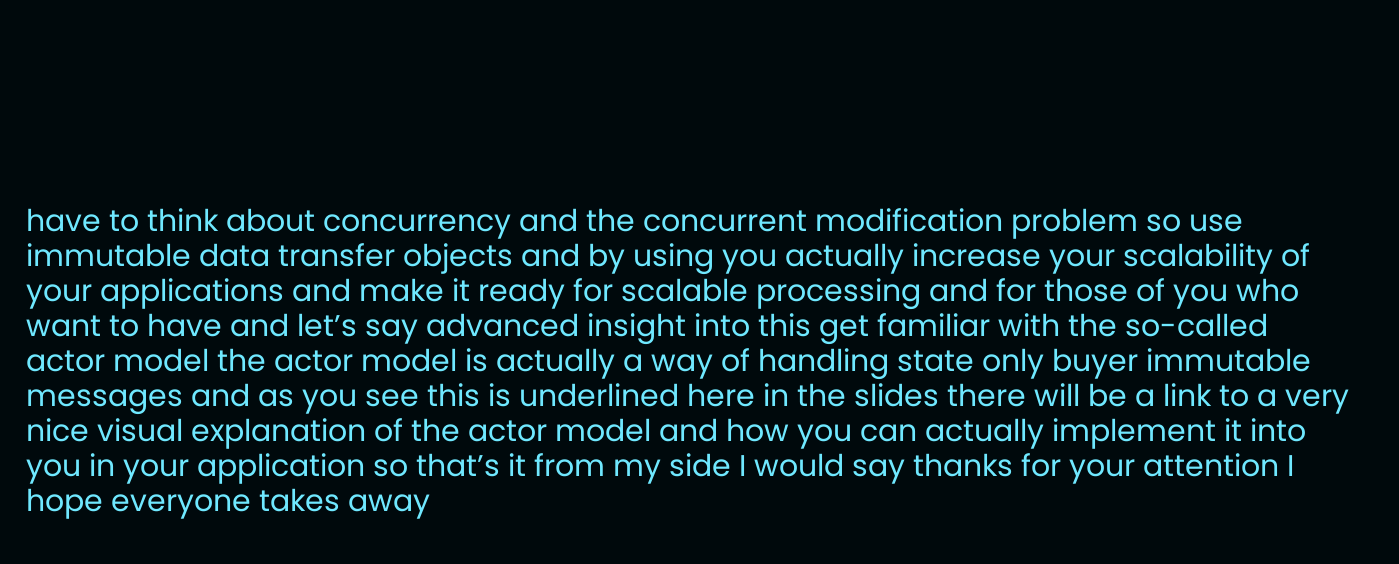have to think about concurrency and the concurrent modification problem so use immutable data transfer objects and by using you actually increase your scalability of your applications and make it ready for scalable processing and for those of you who want to have and let’s say advanced insight into this get familiar with the so-called actor model the actor model is actually a way of handling state only buyer immutable messages and as you see this is underlined here in the slides there will be a link to a very nice visual explanation of the actor model and how you can actually implement it into you in your application so that’s it from my side I would say thanks for your attention I hope everyone takes away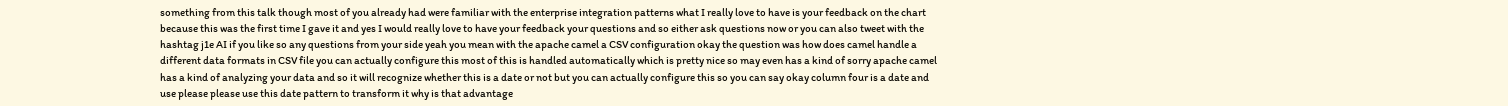something from this talk though most of you already had were familiar with the enterprise integration patterns what I really love to have is your feedback on the chart because this was the first time I gave it and yes I would really love to have your feedback your questions and so either ask questions now or you can also tweet with the hashtag j1e AI if you like so any questions from your side yeah you mean with the apache camel a CSV configuration okay the question was how does camel handle a different data formats in CSV file you can actually configure this most of this is handled automatically which is pretty nice so may even has a kind of sorry apache camel has a kind of analyzing your data and so it will recognize whether this is a date or not but you can actually configure this so you can say okay column four is a date and use please please use this date pattern to transform it why is that advantage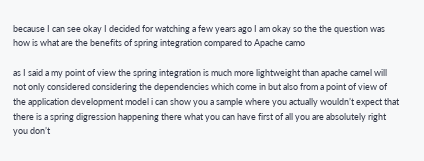because I can see okay I decided for watching a few years ago I am okay so the the question was how is what are the benefits of spring integration compared to Apache camo

as I said a my point of view the spring integration is much more lightweight than apache camel will not only considered considering the dependencies which come in but also from a point of view of the application development model i can show you a sample where you actually wouldn’t expect that there is a spring digression happening there what you can have first of all you are absolutely right you don’t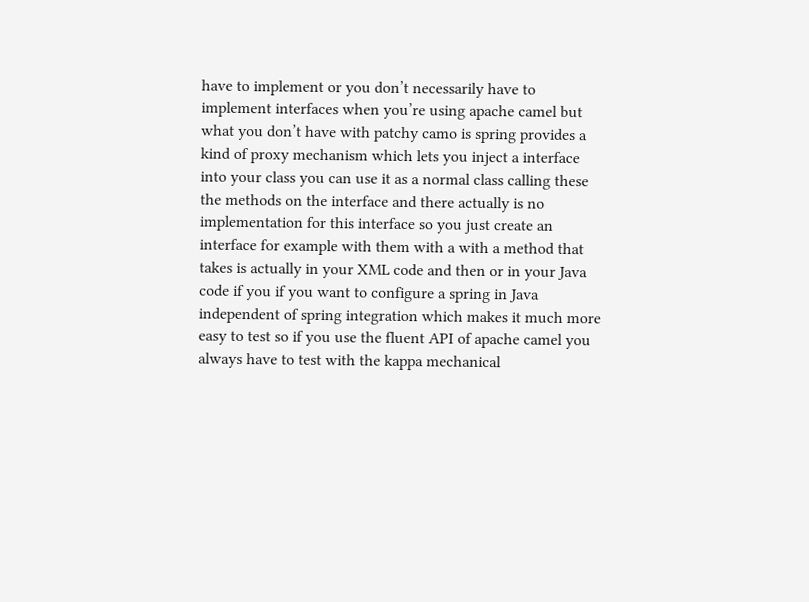have to implement or you don’t necessarily have to implement interfaces when you’re using apache camel but what you don’t have with patchy camo is spring provides a kind of proxy mechanism which lets you inject a interface into your class you can use it as a normal class calling these the methods on the interface and there actually is no implementation for this interface so you just create an interface for example with them with a with a method that takes is actually in your XML code and then or in your Java code if you if you want to configure a spring in Java independent of spring integration which makes it much more easy to test so if you use the fluent API of apache camel you always have to test with the kappa mechanical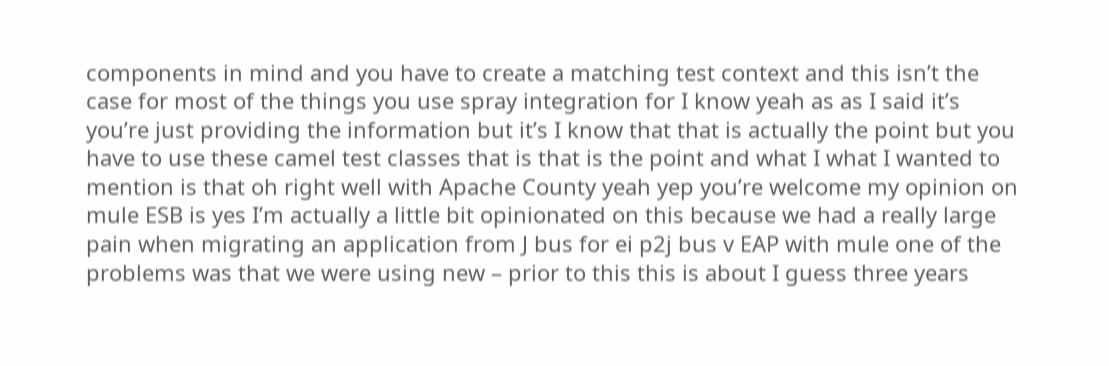components in mind and you have to create a matching test context and this isn’t the case for most of the things you use spray integration for I know yeah as as I said it’s you’re just providing the information but it’s I know that that is actually the point but you have to use these camel test classes that is that is the point and what I what I wanted to mention is that oh right well with Apache County yeah yep you’re welcome my opinion on mule ESB is yes I’m actually a little bit opinionated on this because we had a really large pain when migrating an application from J bus for ei p2j bus v EAP with mule one of the problems was that we were using new – prior to this this is about I guess three years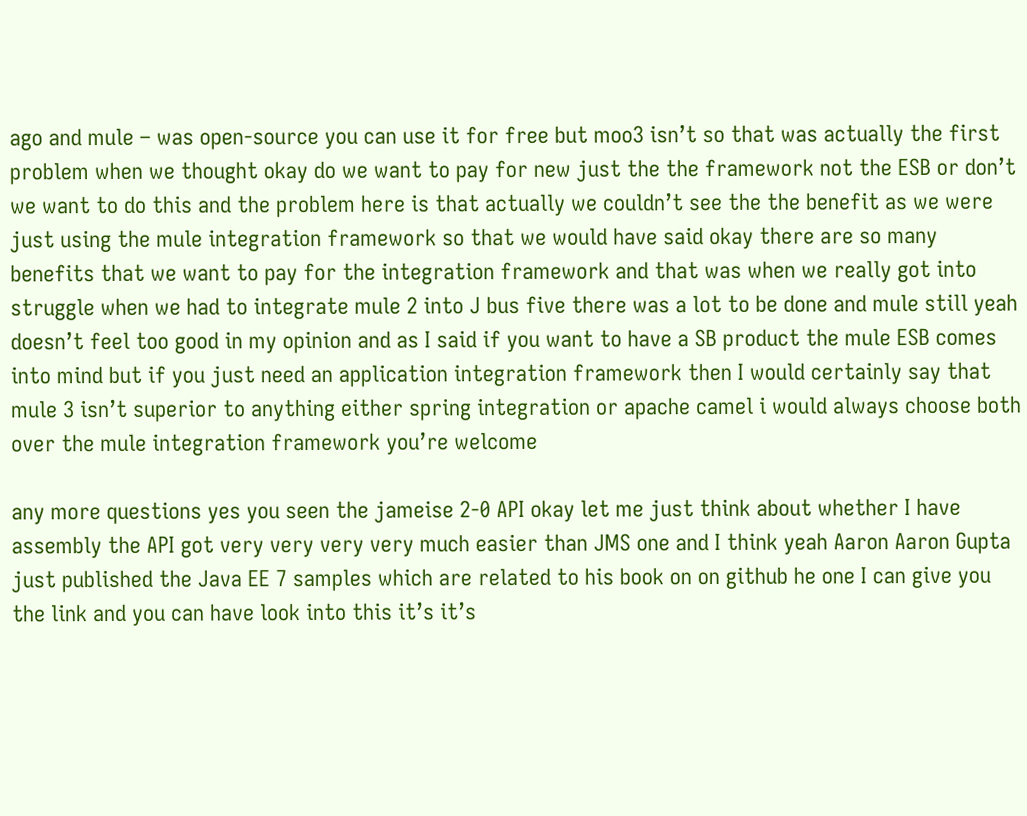ago and mule – was open-source you can use it for free but moo3 isn’t so that was actually the first problem when we thought okay do we want to pay for new just the the framework not the ESB or don’t we want to do this and the problem here is that actually we couldn’t see the the benefit as we were just using the mule integration framework so that we would have said okay there are so many benefits that we want to pay for the integration framework and that was when we really got into struggle when we had to integrate mule 2 into J bus five there was a lot to be done and mule still yeah doesn’t feel too good in my opinion and as I said if you want to have a SB product the mule ESB comes into mind but if you just need an application integration framework then I would certainly say that mule 3 isn’t superior to anything either spring integration or apache camel i would always choose both over the mule integration framework you’re welcome

any more questions yes you seen the jameise 2-0 API okay let me just think about whether I have assembly the API got very very very very much easier than JMS one and I think yeah Aaron Aaron Gupta just published the Java EE 7 samples which are related to his book on on github he one I can give you the link and you can have look into this it’s it’s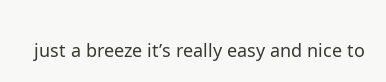just a breeze it’s really easy and nice to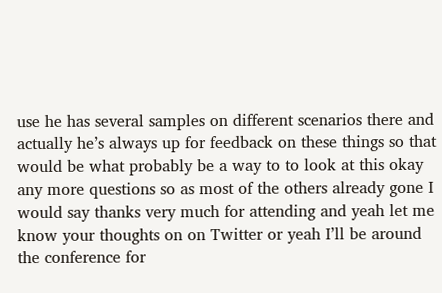use he has several samples on different scenarios there and actually he’s always up for feedback on these things so that would be what probably be a way to to look at this okay any more questions so as most of the others already gone I would say thanks very much for attending and yeah let me know your thoughts on on Twitter or yeah I’ll be around the conference for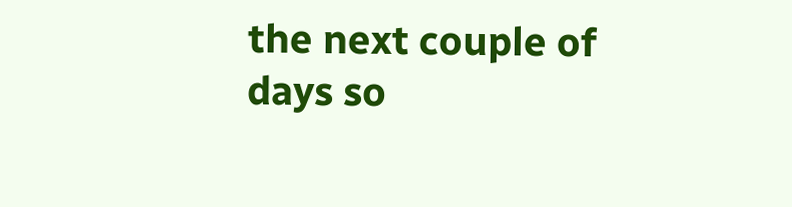the next couple of days so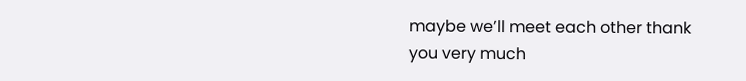maybe we’ll meet each other thank you very much